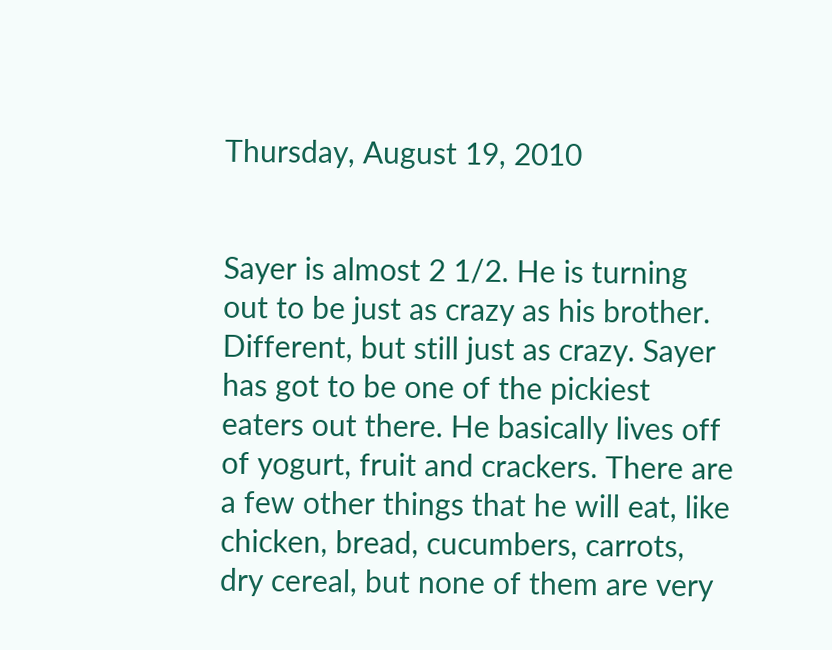Thursday, August 19, 2010


Sayer is almost 2 1/2. He is turning out to be just as crazy as his brother. Different, but still just as crazy. Sayer has got to be one of the pickiest eaters out there. He basically lives off of yogurt, fruit and crackers. There are a few other things that he will eat, like chicken, bread, cucumbers, carrots, dry cereal, but none of them are very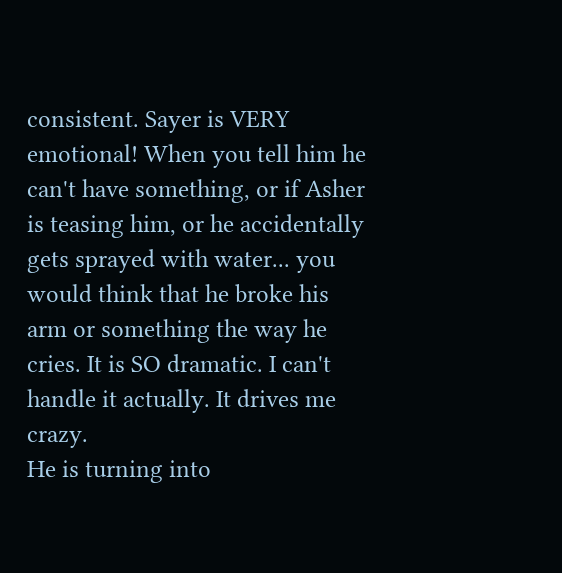consistent. Sayer is VERY emotional! When you tell him he can't have something, or if Asher is teasing him, or he accidentally gets sprayed with water... you would think that he broke his arm or something the way he cries. It is SO dramatic. I can't handle it actually. It drives me crazy.
He is turning into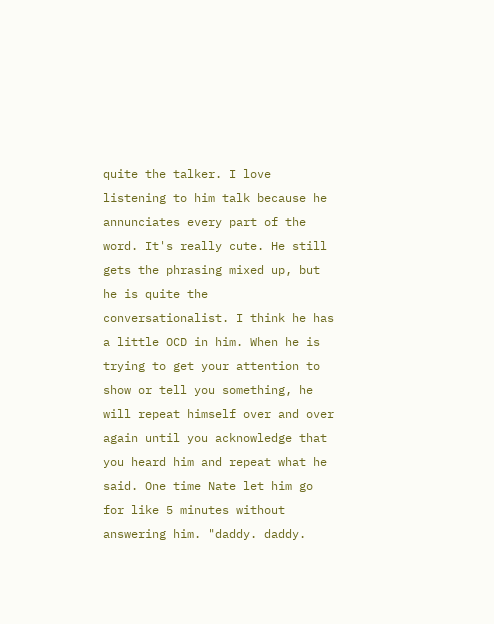quite the talker. I love listening to him talk because he annunciates every part of the word. It's really cute. He still gets the phrasing mixed up, but he is quite the conversationalist. I think he has a little OCD in him. When he is trying to get your attention to show or tell you something, he will repeat himself over and over again until you acknowledge that you heard him and repeat what he said. One time Nate let him go for like 5 minutes without answering him. "daddy. daddy.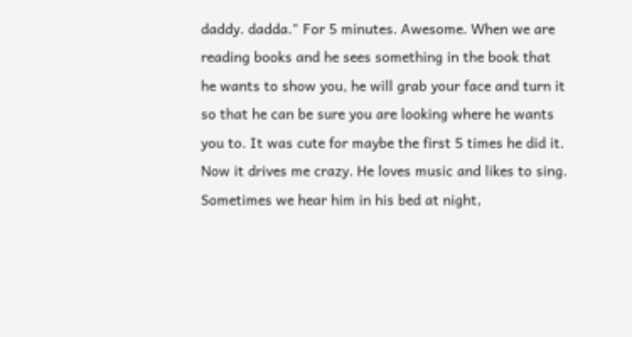daddy. dadda." For 5 minutes. Awesome. When we are reading books and he sees something in the book that he wants to show you, he will grab your face and turn it so that he can be sure you are looking where he wants you to. It was cute for maybe the first 5 times he did it. Now it drives me crazy. He loves music and likes to sing. Sometimes we hear him in his bed at night,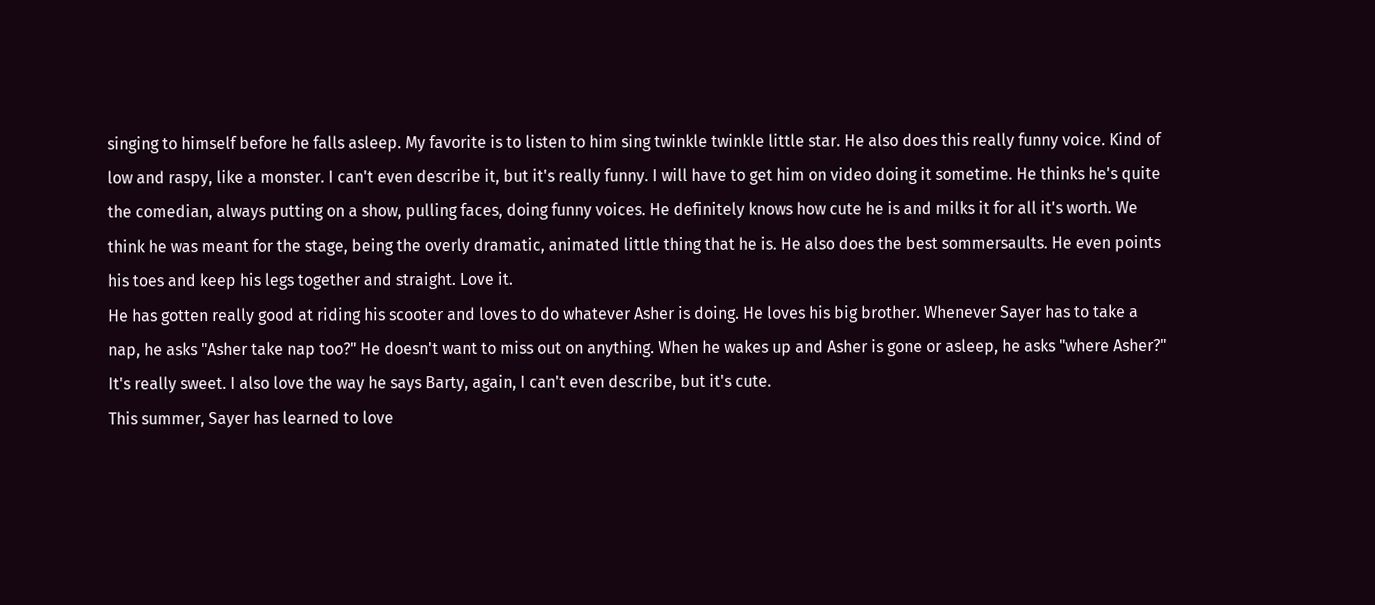singing to himself before he falls asleep. My favorite is to listen to him sing twinkle twinkle little star. He also does this really funny voice. Kind of low and raspy, like a monster. I can't even describe it, but it's really funny. I will have to get him on video doing it sometime. He thinks he's quite the comedian, always putting on a show, pulling faces, doing funny voices. He definitely knows how cute he is and milks it for all it's worth. We think he was meant for the stage, being the overly dramatic, animated little thing that he is. He also does the best sommersaults. He even points his toes and keep his legs together and straight. Love it.
He has gotten really good at riding his scooter and loves to do whatever Asher is doing. He loves his big brother. Whenever Sayer has to take a nap, he asks "Asher take nap too?" He doesn't want to miss out on anything. When he wakes up and Asher is gone or asleep, he asks "where Asher?" It's really sweet. I also love the way he says Barty, again, I can't even describe, but it's cute.
This summer, Sayer has learned to love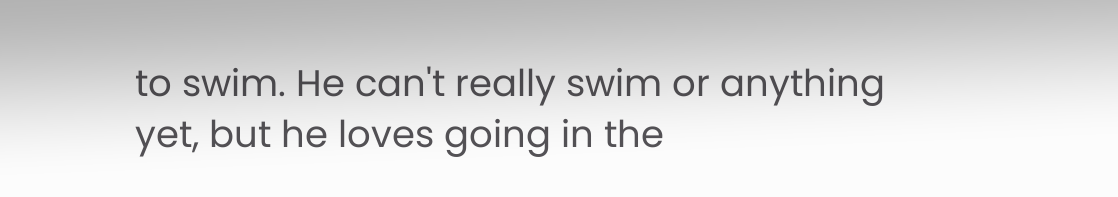to swim. He can't really swim or anything yet, but he loves going in the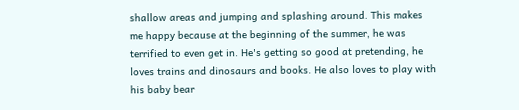shallow areas and jumping and splashing around. This makes me happy because at the beginning of the summer, he was terrified to even get in. He's getting so good at pretending, he loves trains and dinosaurs and books. He also loves to play with his baby bear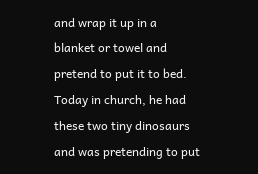and wrap it up in a blanket or towel and pretend to put it to bed. Today in church, he had these two tiny dinosaurs and was pretending to put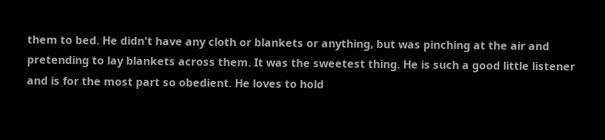them to bed. He didn't have any cloth or blankets or anything, but was pinching at the air and pretending to lay blankets across them. It was the sweetest thing. He is such a good little listener and is for the most part so obedient. He loves to hold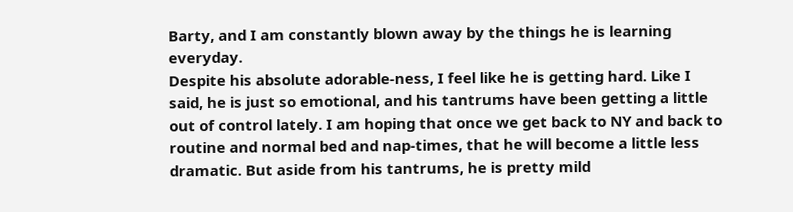Barty, and I am constantly blown away by the things he is learning everyday.
Despite his absolute adorable-ness, I feel like he is getting hard. Like I said, he is just so emotional, and his tantrums have been getting a little out of control lately. I am hoping that once we get back to NY and back to routine and normal bed and nap-times, that he will become a little less dramatic. But aside from his tantrums, he is pretty mild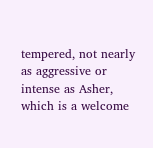tempered, not nearly as aggressive or intense as Asher, which is a welcome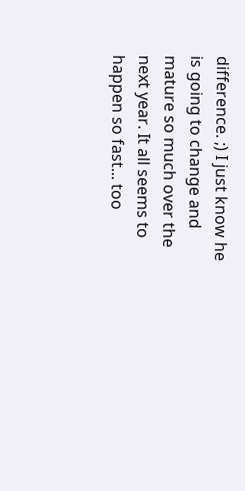difference. ;) I just know he is going to change and mature so much over the next year. It all seems to happen so fast... too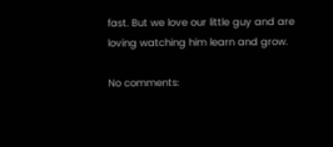fast. But we love our little guy and are loving watching him learn and grow.

No comments: